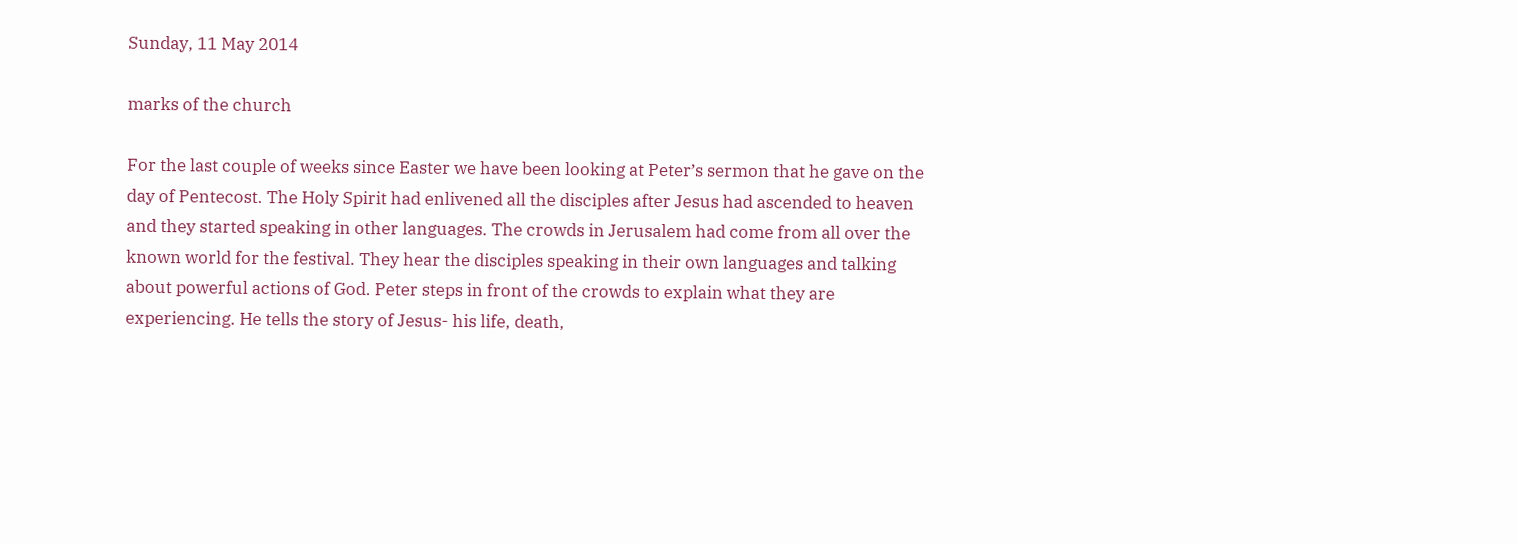Sunday, 11 May 2014

marks of the church

For the last couple of weeks since Easter we have been looking at Peter’s sermon that he gave on the day of Pentecost. The Holy Spirit had enlivened all the disciples after Jesus had ascended to heaven and they started speaking in other languages. The crowds in Jerusalem had come from all over the known world for the festival. They hear the disciples speaking in their own languages and talking about powerful actions of God. Peter steps in front of the crowds to explain what they are experiencing. He tells the story of Jesus- his life, death,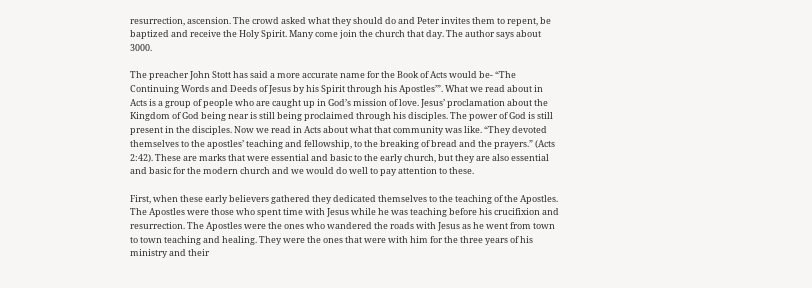resurrection, ascension. The crowd asked what they should do and Peter invites them to repent, be baptized and receive the Holy Spirit. Many come join the church that day. The author says about 3000.

The preacher John Stott has said a more accurate name for the Book of Acts would be- “The Continuing Words and Deeds of Jesus by his Spirit through his Apostles’”. What we read about in Acts is a group of people who are caught up in God’s mission of love. Jesus’ proclamation about the Kingdom of God being near is still being proclaimed through his disciples. The power of God is still present in the disciples. Now we read in Acts about what that community was like. “They devoted themselves to the apostles’ teaching and fellowship, to the breaking of bread and the prayers.” (Acts 2:42). These are marks that were essential and basic to the early church, but they are also essential and basic for the modern church and we would do well to pay attention to these.

First, when these early believers gathered they dedicated themselves to the teaching of the Apostles. The Apostles were those who spent time with Jesus while he was teaching before his crucifixion and resurrection. The Apostles were the ones who wandered the roads with Jesus as he went from town to town teaching and healing. They were the ones that were with him for the three years of his ministry and their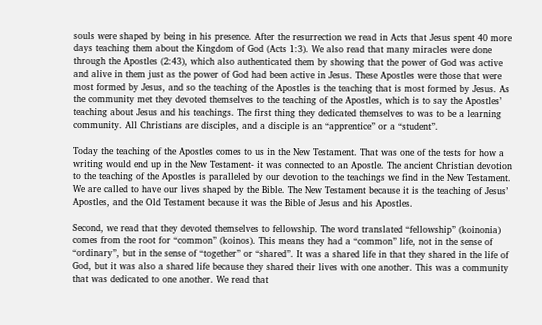souls were shaped by being in his presence. After the resurrection we read in Acts that Jesus spent 40 more days teaching them about the Kingdom of God (Acts 1:3). We also read that many miracles were done through the Apostles (2:43), which also authenticated them by showing that the power of God was active and alive in them just as the power of God had been active in Jesus. These Apostles were those that were most formed by Jesus, and so the teaching of the Apostles is the teaching that is most formed by Jesus. As the community met they devoted themselves to the teaching of the Apostles, which is to say the Apostles’ teaching about Jesus and his teachings. The first thing they dedicated themselves to was to be a learning community. All Christians are disciples, and a disciple is an “apprentice” or a “student”.

Today the teaching of the Apostles comes to us in the New Testament. That was one of the tests for how a writing would end up in the New Testament- it was connected to an Apostle. The ancient Christian devotion to the teaching of the Apostles is paralleled by our devotion to the teachings we find in the New Testament. We are called to have our lives shaped by the Bible. The New Testament because it is the teaching of Jesus’ Apostles, and the Old Testament because it was the Bible of Jesus and his Apostles.

Second, we read that they devoted themselves to fellowship. The word translated “fellowship” (koinonia) comes from the root for “common” (koinos). This means they had a “common” life, not in the sense of “ordinary”, but in the sense of “together” or “shared”. It was a shared life in that they shared in the life of God, but it was also a shared life because they shared their lives with one another. This was a community that was dedicated to one another. We read that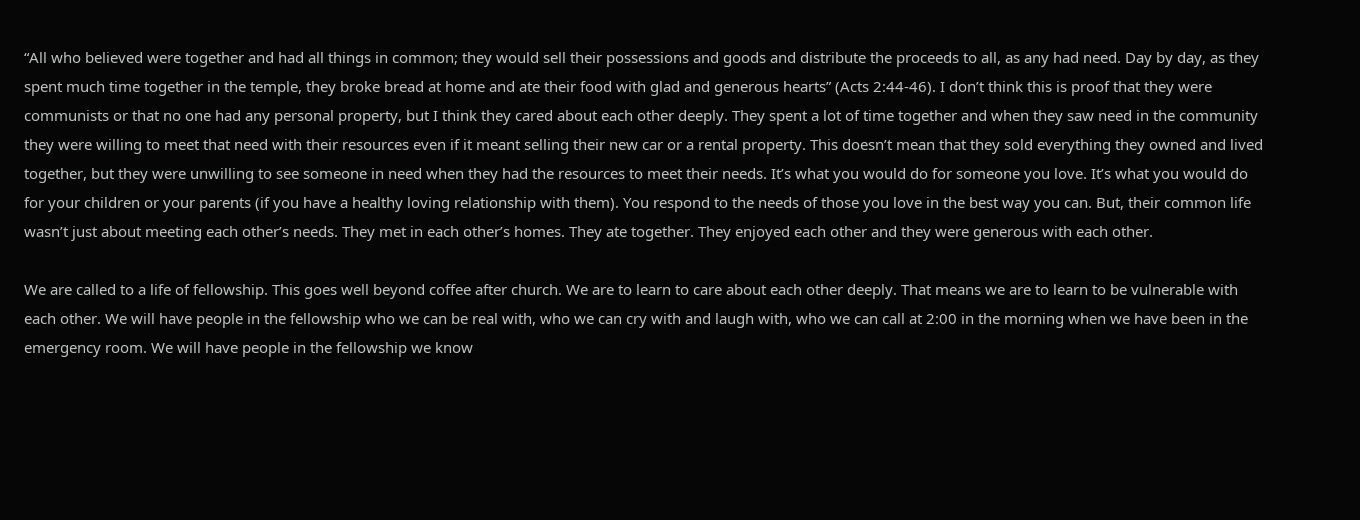“All who believed were together and had all things in common; they would sell their possessions and goods and distribute the proceeds to all, as any had need. Day by day, as they spent much time together in the temple, they broke bread at home and ate their food with glad and generous hearts” (Acts 2:44-46). I don’t think this is proof that they were communists or that no one had any personal property, but I think they cared about each other deeply. They spent a lot of time together and when they saw need in the community they were willing to meet that need with their resources even if it meant selling their new car or a rental property. This doesn’t mean that they sold everything they owned and lived together, but they were unwilling to see someone in need when they had the resources to meet their needs. It’s what you would do for someone you love. It’s what you would do for your children or your parents (if you have a healthy loving relationship with them). You respond to the needs of those you love in the best way you can. But, their common life wasn’t just about meeting each other’s needs. They met in each other’s homes. They ate together. They enjoyed each other and they were generous with each other.

We are called to a life of fellowship. This goes well beyond coffee after church. We are to learn to care about each other deeply. That means we are to learn to be vulnerable with each other. We will have people in the fellowship who we can be real with, who we can cry with and laugh with, who we can call at 2:00 in the morning when we have been in the emergency room. We will have people in the fellowship we know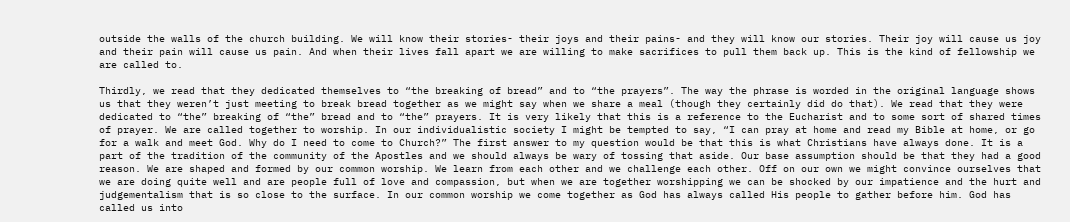outside the walls of the church building. We will know their stories- their joys and their pains- and they will know our stories. Their joy will cause us joy and their pain will cause us pain. And when their lives fall apart we are willing to make sacrifices to pull them back up. This is the kind of fellowship we are called to.

Thirdly, we read that they dedicated themselves to “the breaking of bread” and to “the prayers”. The way the phrase is worded in the original language shows us that they weren’t just meeting to break bread together as we might say when we share a meal (though they certainly did do that). We read that they were dedicated to “the” breaking of “the” bread and to “the” prayers. It is very likely that this is a reference to the Eucharist and to some sort of shared times of prayer. We are called together to worship. In our individualistic society I might be tempted to say, “I can pray at home and read my Bible at home, or go for a walk and meet God. Why do I need to come to Church?” The first answer to my question would be that this is what Christians have always done. It is a part of the tradition of the community of the Apostles and we should always be wary of tossing that aside. Our base assumption should be that they had a good reason. We are shaped and formed by our common worship. We learn from each other and we challenge each other. Off on our own we might convince ourselves that we are doing quite well and are people full of love and compassion, but when we are together worshipping we can be shocked by our impatience and the hurt and judgementalism that is so close to the surface. In our common worship we come together as God has always called His people to gather before him. God has called us into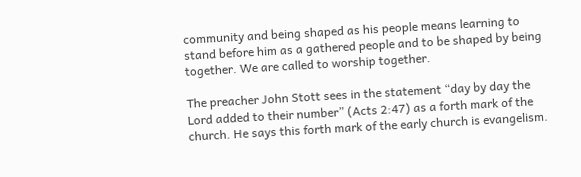community and being shaped as his people means learning to stand before him as a gathered people and to be shaped by being together. We are called to worship together.

The preacher John Stott sees in the statement “day by day the Lord added to their number” (Acts 2:47) as a forth mark of the church. He says this forth mark of the early church is evangelism.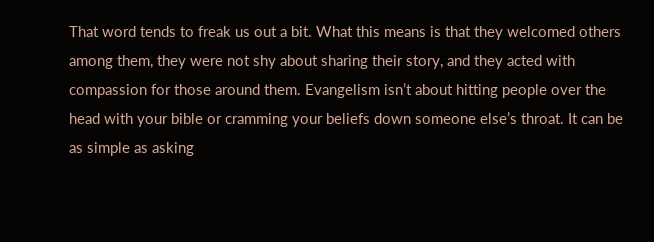That word tends to freak us out a bit. What this means is that they welcomed others among them, they were not shy about sharing their story, and they acted with compassion for those around them. Evangelism isn’t about hitting people over the head with your bible or cramming your beliefs down someone else’s throat. It can be as simple as asking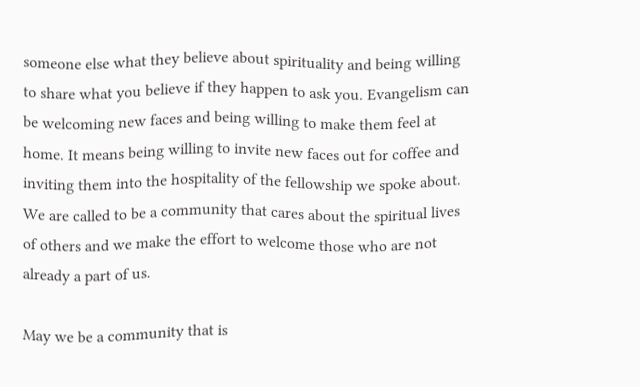someone else what they believe about spirituality and being willing to share what you believe if they happen to ask you. Evangelism can be welcoming new faces and being willing to make them feel at home. It means being willing to invite new faces out for coffee and inviting them into the hospitality of the fellowship we spoke about. We are called to be a community that cares about the spiritual lives of others and we make the effort to welcome those who are not already a part of us.

May we be a community that is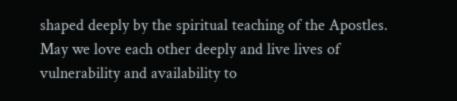shaped deeply by the spiritual teaching of the Apostles. May we love each other deeply and live lives of vulnerability and availability to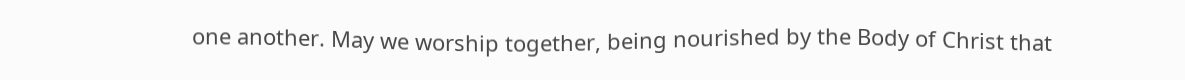one another. May we worship together, being nourished by the Body of Christ that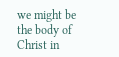we might be the body of Christ in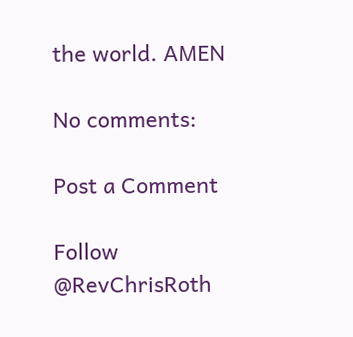the world. AMEN

No comments:

Post a Comment

Follow @RevChrisRoth